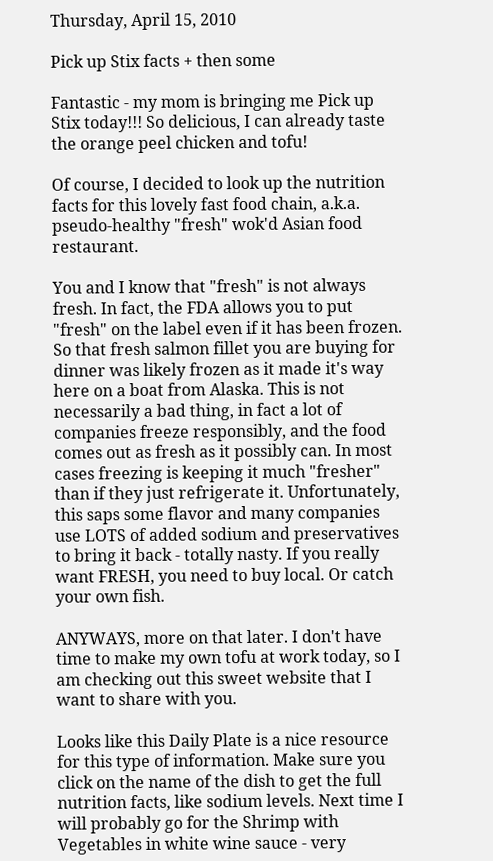Thursday, April 15, 2010

Pick up Stix facts + then some

Fantastic - my mom is bringing me Pick up Stix today!!! So delicious, I can already taste the orange peel chicken and tofu!

Of course, I decided to look up the nutrition facts for this lovely fast food chain, a.k.a. pseudo-healthy "fresh" wok'd Asian food restaurant.

You and I know that "fresh" is not always fresh. In fact, the FDA allows you to put "fresh" on the label even if it has been frozen. So that fresh salmon fillet you are buying for dinner was likely frozen as it made it's way here on a boat from Alaska. This is not necessarily a bad thing, in fact a lot of companies freeze responsibly, and the food comes out as fresh as it possibly can. In most cases freezing is keeping it much "fresher" than if they just refrigerate it. Unfortunately, this saps some flavor and many companies use LOTS of added sodium and preservatives to bring it back - totally nasty. If you really want FRESH, you need to buy local. Or catch your own fish.

ANYWAYS, more on that later. I don't have time to make my own tofu at work today, so I am checking out this sweet website that I want to share with you.

Looks like this Daily Plate is a nice resource for this type of information. Make sure you click on the name of the dish to get the full nutrition facts, like sodium levels. Next time I will probably go for the Shrimp with Vegetables in white wine sauce - very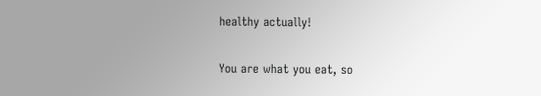healthy actually!

You are what you eat, so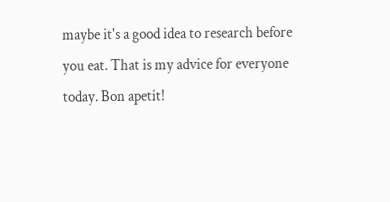maybe it's a good idea to research before you eat. That is my advice for everyone today. Bon apetit!